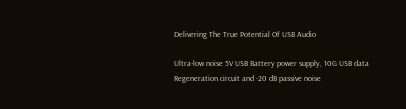Delivering The True Potential Of USB Audio

Ultra-low noise 5V USB Battery power supply, 10G USB data Regeneration circuit and -20 dB passive noise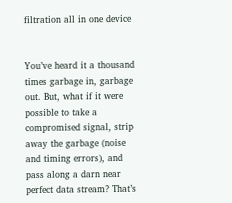filtration all in one device


You’ve heard it a thousand times garbage in, garbage out. But, what if it were possible to take a compromised signal, strip away the garbage (noise and timing errors), and pass along a darn near perfect data stream? That’s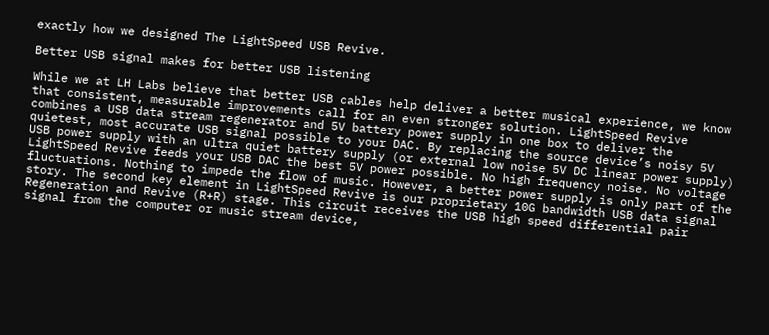exactly how we designed The LightSpeed USB Revive.

Better USB signal makes for better USB listening

While we at LH Labs believe that better USB cables help deliver a better musical experience, we know that consistent, measurable improvements call for an even stronger solution. LightSpeed Revive combines a USB data stream regenerator and 5V battery power supply in one box to deliver the quietest, most accurate USB signal possible to your DAC. By replacing the source device’s noisy 5V USB power supply with an ultra quiet battery supply (or external low noise 5V DC linear power supply) LightSpeed Revive feeds your USB DAC the best 5V power possible. No high frequency noise. No voltage fluctuations. Nothing to impede the flow of music. However, a better power supply is only part of the story. The second key element in LightSpeed Revive is our proprietary 10G bandwidth USB data signal Regeneration and Revive (R+R) stage. This circuit receives the USB high speed differential pair signal from the computer or music stream device,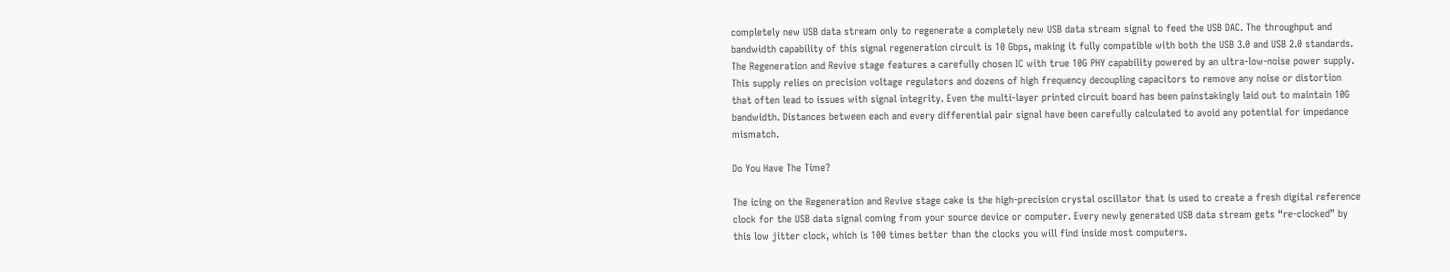completely new USB data stream only to regenerate a completely new USB data stream signal to feed the USB DAC. The throughput and bandwidth capability of this signal regeneration circuit is 10 Gbps, making it fully compatible with both the USB 3.0 and USB 2.0 standards. The Regeneration and Revive stage features a carefully chosen IC with true 10G PHY capability powered by an ultra-low-noise power supply. This supply relies on precision voltage regulators and dozens of high frequency decoupling capacitors to remove any noise or distortion that often lead to issues with signal integrity. Even the multi-layer printed circuit board has been painstakingly laid out to maintain 10G bandwidth. Distances between each and every differential pair signal have been carefully calculated to avoid any potential for impedance mismatch.

Do You Have The Time?

The icing on the Regeneration and Revive stage cake is the high-precision crystal oscillator that is used to create a fresh digital reference clock for the USB data signal coming from your source device or computer. Every newly generated USB data stream gets “re-clocked” by this low jitter clock, which is 100 times better than the clocks you will find inside most computers.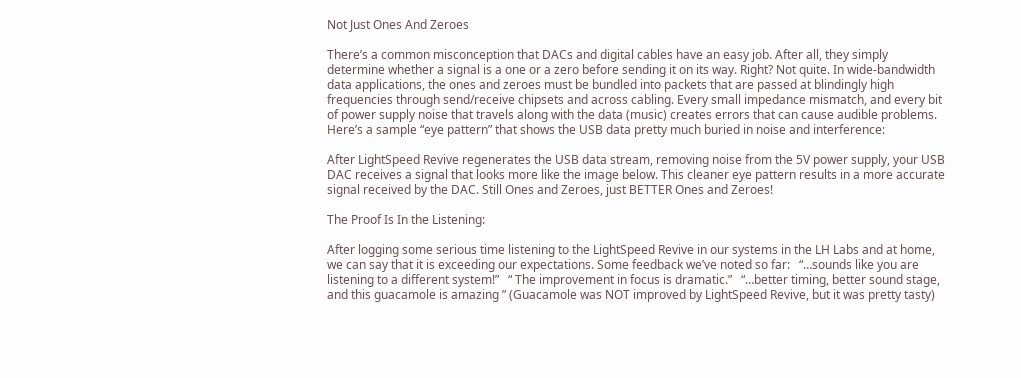Not Just Ones And Zeroes

There’s a common misconception that DACs and digital cables have an easy job. After all, they simply determine whether a signal is a one or a zero before sending it on its way. Right? Not quite. In wide-bandwidth data applications, the ones and zeroes must be bundled into packets that are passed at blindingly high frequencies through send/receive chipsets and across cabling. Every small impedance mismatch, and every bit of power supply noise that travels along with the data (music) creates errors that can cause audible problems. Here’s a sample “eye pattern” that shows the USB data pretty much buried in noise and interference:

After LightSpeed Revive regenerates the USB data stream, removing noise from the 5V power supply, your USB DAC receives a signal that looks more like the image below. This cleaner eye pattern results in a more accurate signal received by the DAC. Still Ones and Zeroes, just BETTER Ones and Zeroes!

The Proof Is In the Listening:

After logging some serious time listening to the LightSpeed Revive in our systems in the LH Labs and at home, we can say that it is exceeding our expectations. Some feedback we’ve noted so far:   “…sounds like you are listening to a different system!”   “ The improvement in focus is dramatic.”   “…better timing, better sound stage, and this guacamole is amazing ” (Guacamole was NOT improved by LightSpeed Revive, but it was pretty tasty)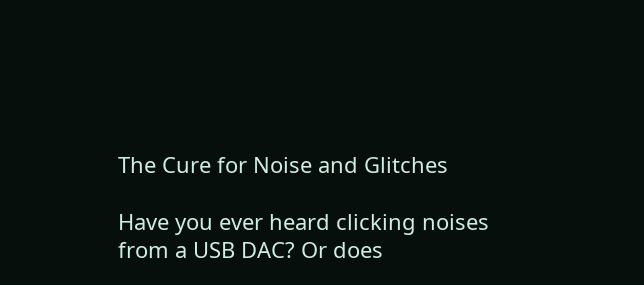The Cure for Noise and Glitches

Have you ever heard clicking noises from a USB DAC? Or does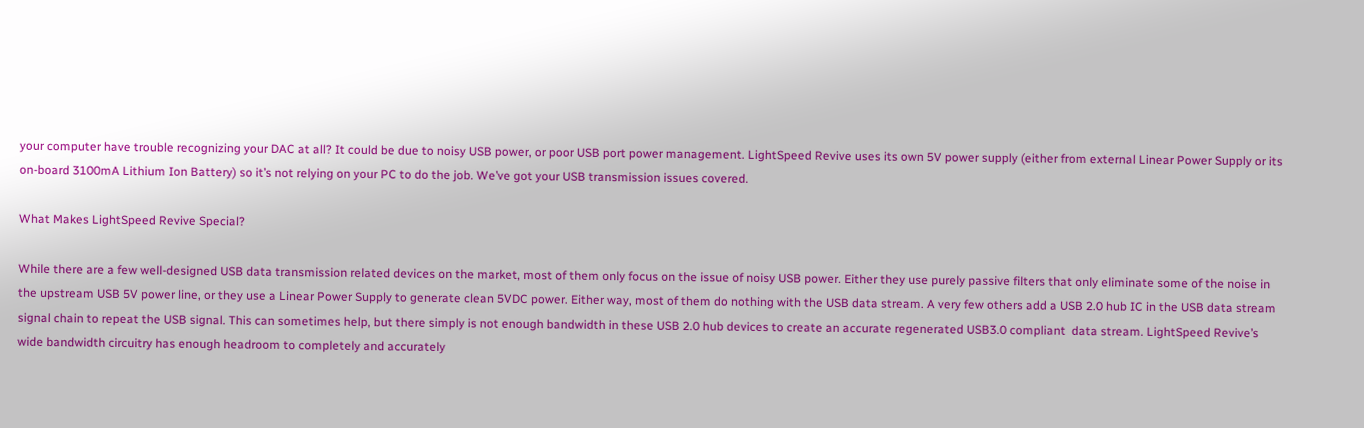your computer have trouble recognizing your DAC at all? It could be due to noisy USB power, or poor USB port power management. LightSpeed Revive uses its own 5V power supply (either from external Linear Power Supply or its on-board 3100mA Lithium Ion Battery) so it’s not relying on your PC to do the job. We’ve got your USB transmission issues covered.

What Makes LightSpeed Revive Special?

While there are a few well-designed USB data transmission related devices on the market, most of them only focus on the issue of noisy USB power. Either they use purely passive filters that only eliminate some of the noise in the upstream USB 5V power line, or they use a Linear Power Supply to generate clean 5VDC power. Either way, most of them do nothing with the USB data stream. A very few others add a USB 2.0 hub IC in the USB data stream signal chain to repeat the USB signal. This can sometimes help, but there simply is not enough bandwidth in these USB 2.0 hub devices to create an accurate regenerated USB3.0 compliant  data stream. LightSpeed Revive’s wide bandwidth circuitry has enough headroom to completely and accurately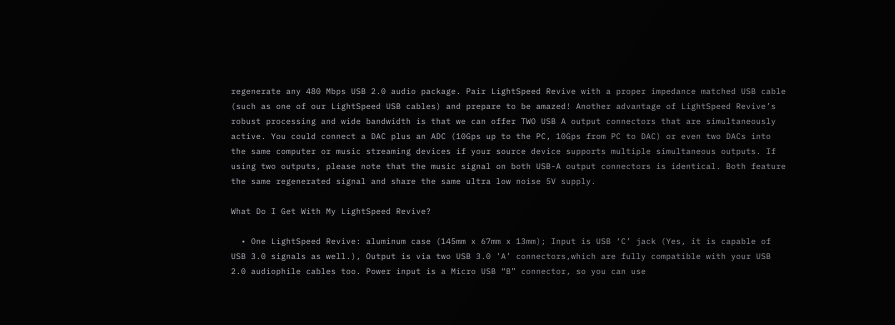regenerate any 480 Mbps USB 2.0 audio package. Pair LightSpeed Revive with a proper impedance matched USB cable (such as one of our LightSpeed USB cables) and prepare to be amazed! Another advantage of LightSpeed Revive’s robust processing and wide bandwidth is that we can offer TWO USB A output connectors that are simultaneously active. You could connect a DAC plus an ADC (10Gps up to the PC, 10Gps from PC to DAC) or even two DACs into the same computer or music streaming devices if your source device supports multiple simultaneous outputs. If using two outputs, please note that the music signal on both USB-A output connectors is identical. Both feature the same regenerated signal and share the same ultra low noise 5V supply.

What Do I Get With My LightSpeed Revive?

  • One LightSpeed Revive: aluminum case (145mm x 67mm x 13mm); Input is USB ‘C’ jack (Yes, it is capable of USB 3.0 signals as well.), Output is via two USB 3.0 ’A’ connectors,which are fully compatible with your USB 2.0 audiophile cables too. Power input is a Micro USB “B” connector, so you can use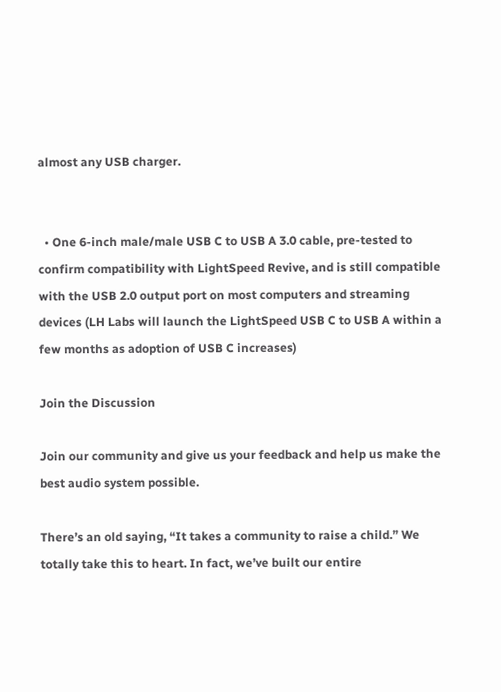almost any USB charger.


  • One 6-inch male/male USB C to USB A 3.0 cable, pre-tested to confirm compatibility with LightSpeed Revive, and is still compatible with the USB 2.0 output port on most computers and streaming devices (LH Labs will launch the LightSpeed USB C to USB A within a few months as adoption of USB C increases)

Join the Discussion

Join our community and give us your feedback and help us make the best audio system possible.

There’s an old saying, “It takes a community to raise a child.” We totally take this to heart. In fact, we’ve built our entire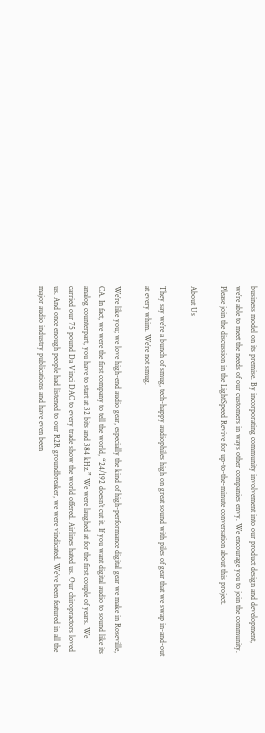business model on its premise. By incorporating community involvement into our product design and development, we’re able to meet the needs of our customers in ways other companies envy. We encourage you to join the community. Please join the discussion in the LightSpeed Revive for up-to-the-minute conversation about this project.

About Us

They say we’re a bunch of smug, tech-happy audiophiles high on great sound with piles of gear that we swap in-and-out at every whim. We’re not smug.

We’re like you; we love high-end audio gear, especially the kind of high-performance digital gear we make in Roseville, CA. In fact, we were the first company to tell the world, “24/192 doesn’t cut it. If you want digital audio to sound like its analog counterpart, you have to start at 32 bits and 384 kHz.” We were laughed at for the first couple of years. We carried our 75 pound Da Vinci DAC to every trade show the world offered. Airlines hated us. Our chiropractors loved us. And once enough people had listened to our R2R groundbreaker, we were vindicated. We’ve been featured in all the major audio industry publications and have even been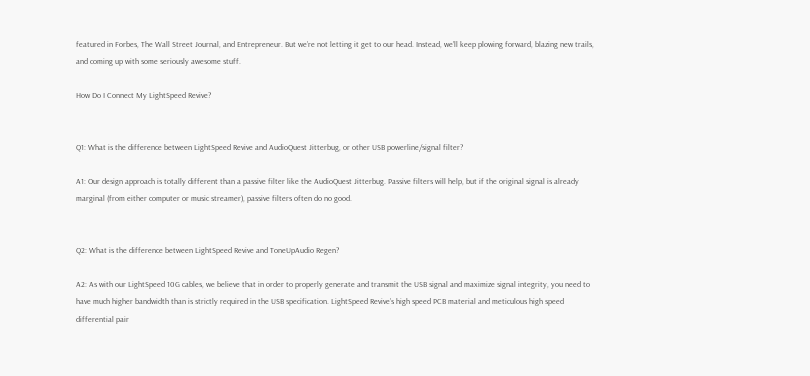featured in Forbes, The Wall Street Journal, and Entrepreneur. But we’re not letting it get to our head. Instead, we’ll keep plowing forward, blazing new trails, and coming up with some seriously awesome stuff.

How Do I Connect My LightSpeed Revive?


Q1: What is the difference between LightSpeed Revive and AudioQuest Jitterbug, or other USB powerline/signal filter?

A1: Our design approach is totally different than a passive filter like the AudioQuest Jitterbug. Passive filters will help, but if the original signal is already marginal (from either computer or music streamer), passive filters often do no good.


Q2: What is the difference between LightSpeed Revive and ToneUpAudio Regen?

A2: As with our LightSpeed 10G cables, we believe that in order to properly generate and transmit the USB signal and maximize signal integrity, you need to have much higher bandwidth than is strictly required in the USB specification. LightSpeed Revive’s high speed PCB material and meticulous high speed differential pair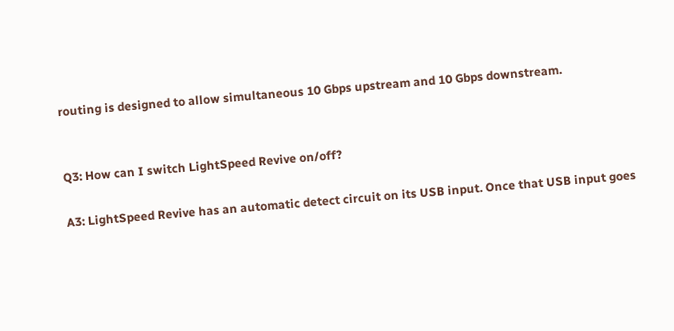routing is designed to allow simultaneous 10 Gbps upstream and 10 Gbps downstream.


Q3: How can I switch LightSpeed Revive on/off?

A3: LightSpeed Revive has an automatic detect circuit on its USB input. Once that USB input goes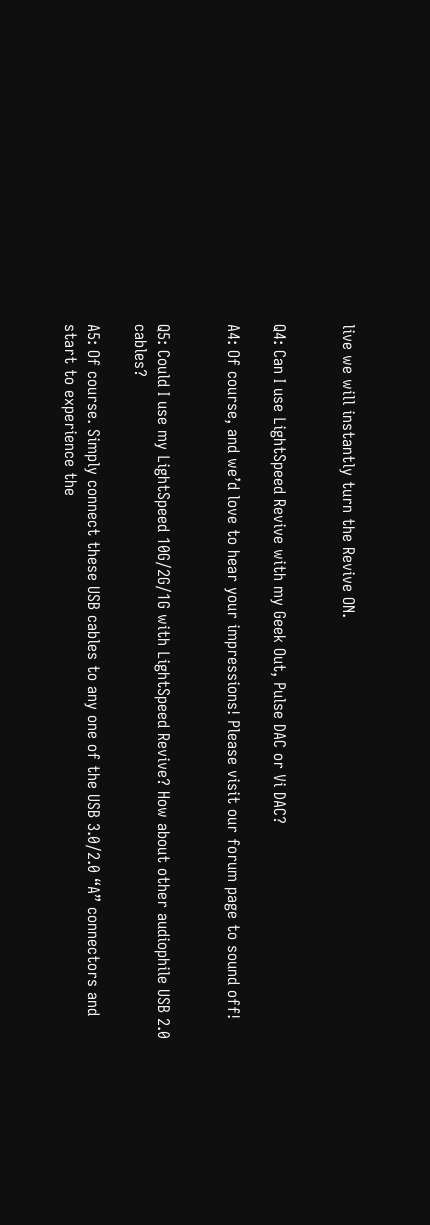live we will instantly turn the Revive ON.


Q4: Can I use LightSpeed Revive with my Geek Out, Pulse DAC or Vi DAC?

A4: Of course, and we’d love to hear your impressions! Please visit our forum page to sound off!


Q5: Could I use my LightSpeed 10G/2G/1G with LightSpeed Revive? How about other audiophile USB 2.0 cables?

A5: Of course. Simply connect these USB cables to any one of the USB 3.0/2.0 “A” connectors and start to experience the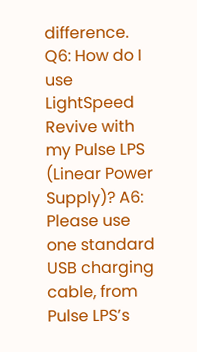difference.   Q6: How do I use LightSpeed Revive with my Pulse LPS (Linear Power Supply)? A6: Please use one standard USB charging cable, from Pulse LPS’s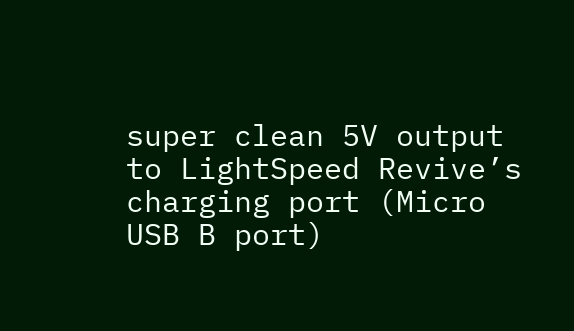super clean 5V output to LightSpeed Revive’s charging port (Micro USB B port)